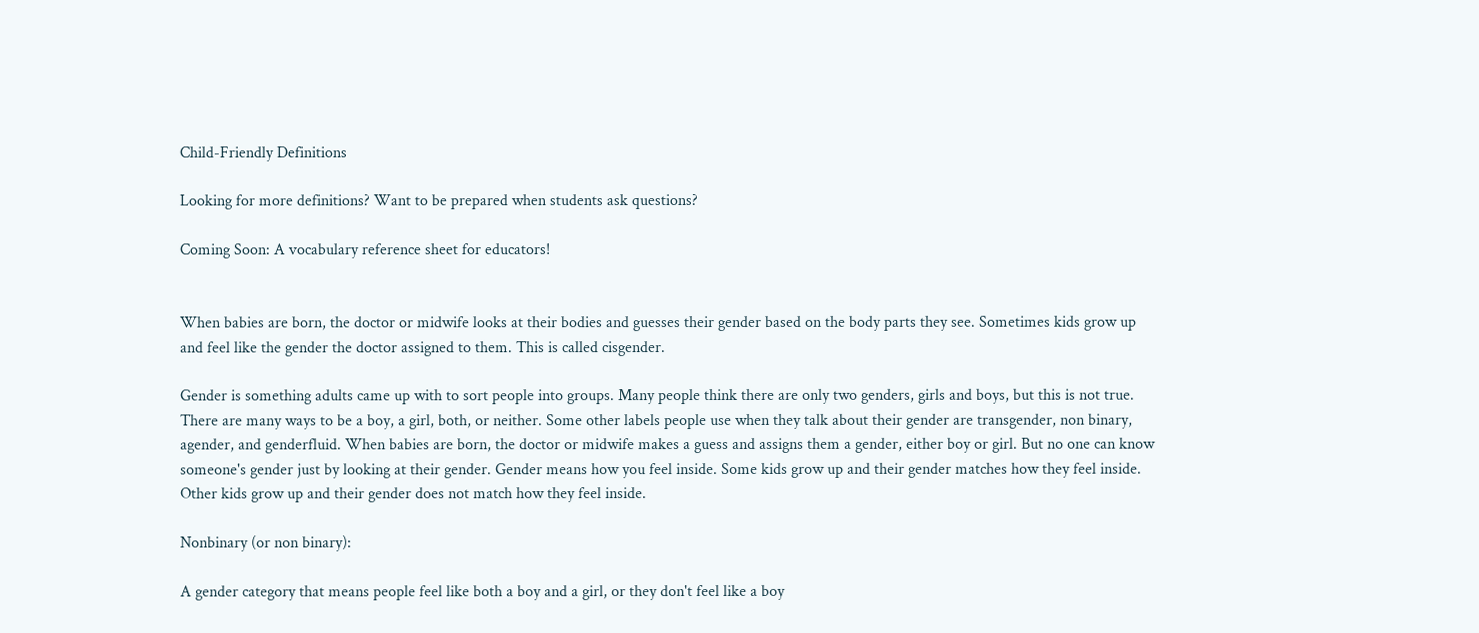Child-Friendly Definitions

Looking for more definitions? Want to be prepared when students ask questions?

Coming Soon: A vocabulary reference sheet for educators!


When babies are born, the doctor or midwife looks at their bodies and guesses their gender based on the body parts they see. Sometimes kids grow up and feel like the gender the doctor assigned to them. This is called cisgender.

Gender is something adults came up with to sort people into groups. Many people think there are only two genders, girls and boys, but this is not true. There are many ways to be a boy, a girl, both, or neither. Some other labels people use when they talk about their gender are transgender, non binary, agender, and genderfluid. When babies are born, the doctor or midwife makes a guess and assigns them a gender, either boy or girl. But no one can know someone's gender just by looking at their gender. Gender means how you feel inside. Some kids grow up and their gender matches how they feel inside. Other kids grow up and their gender does not match how they feel inside.

Nonbinary (or non binary):

A gender category that means people feel like both a boy and a girl, or they don't feel like a boy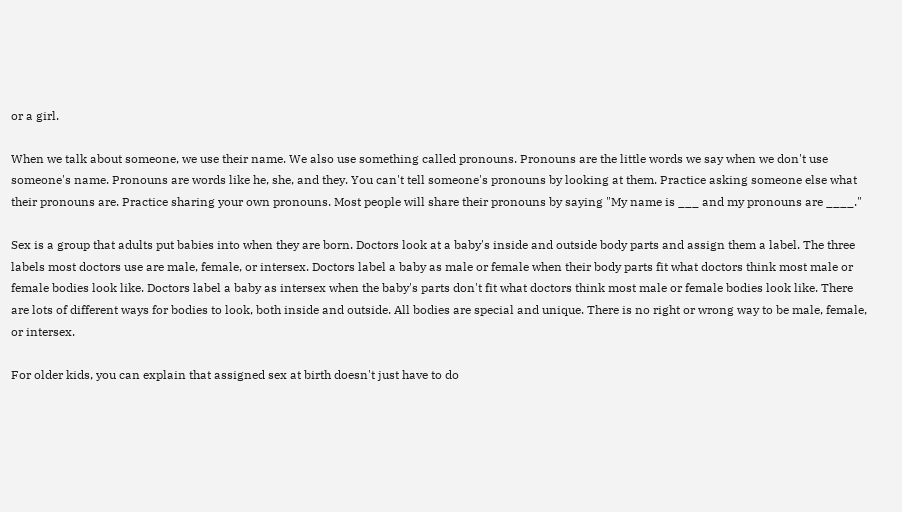or a girl.

When we talk about someone, we use their name. We also use something called pronouns. Pronouns are the little words we say when we don't use someone's name. Pronouns are words like he, she, and they. You can't tell someone's pronouns by looking at them. Practice asking someone else what their pronouns are. Practice sharing your own pronouns. Most people will share their pronouns by saying "My name is ___ and my pronouns are ____."

Sex is a group that adults put babies into when they are born. Doctors look at a baby's inside and outside body parts and assign them a label. The three labels most doctors use are male, female, or intersex. Doctors label a baby as male or female when their body parts fit what doctors think most male or female bodies look like. Doctors label a baby as intersex when the baby's parts don't fit what doctors think most male or female bodies look like. There are lots of different ways for bodies to look, both inside and outside. All bodies are special and unique. There is no right or wrong way to be male, female, or intersex.

For older kids, you can explain that assigned sex at birth doesn't just have to do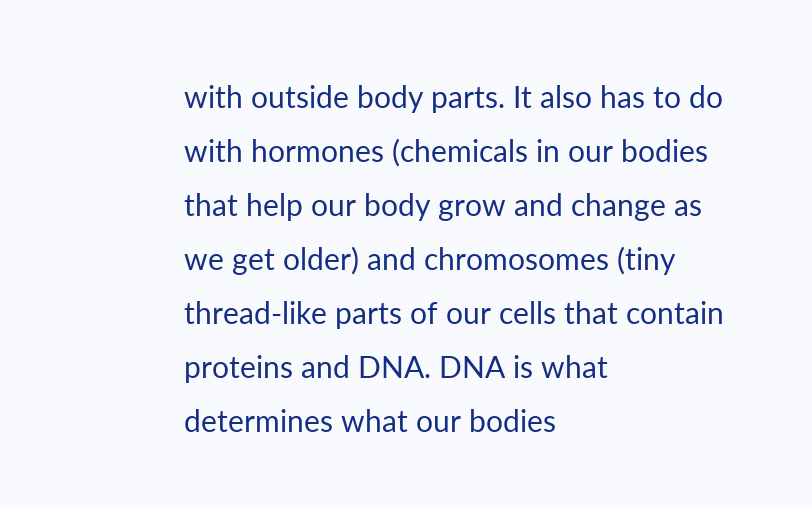with outside body parts. It also has to do with hormones (chemicals in our bodies that help our body grow and change as we get older) and chromosomes (tiny thread-like parts of our cells that contain proteins and DNA. DNA is what determines what our bodies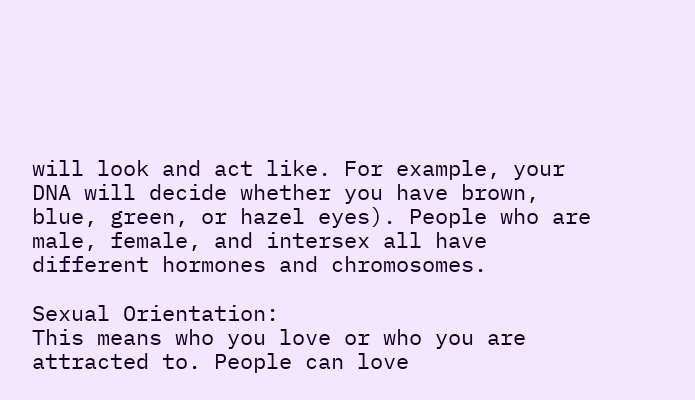will look and act like. For example, your DNA will decide whether you have brown, blue, green, or hazel eyes). People who are male, female, and intersex all have different hormones and chromosomes.

Sexual Orientation:
This means who you love or who you are attracted to. People can love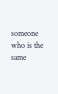someone who is the same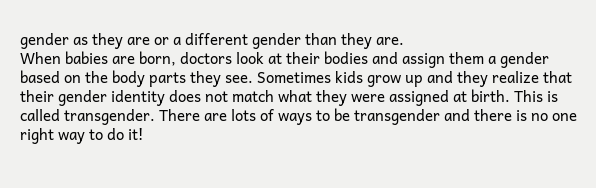gender as they are or a different gender than they are.
When babies are born, doctors look at their bodies and assign them a gender based on the body parts they see. Sometimes kids grow up and they realize that their gender identity does not match what they were assigned at birth. This is called transgender. There are lots of ways to be transgender and there is no one right way to do it!